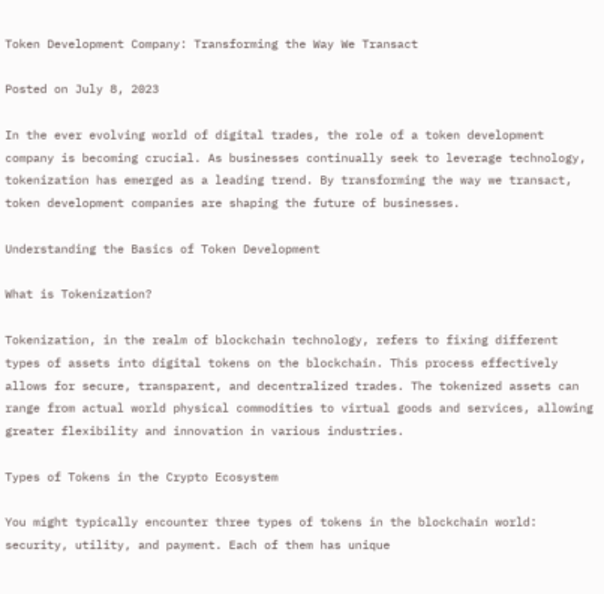Token Development Company: Transforming the Way We Transact

Posted on July 8, 2023

In the ever evolving world of digital trades, the role of a token development company is becoming crucial. As businesses continually seek to leverage technology, tokenization has emerged as a leading trend. By transforming the way we transact, token development companies are shaping the future of businesses.

Understanding the Basics of Token Development

What is Tokenization?

Tokenization, in the realm of blockchain technology, refers to fixing different types of assets into digital tokens on the blockchain. This process effectively allows for secure, transparent, and decentralized trades. The tokenized assets can range from actual world physical commodities to virtual goods and services, allowing greater flexibility and innovation in various industries.

Types of Tokens in the Crypto Ecosystem

You might typically encounter three types of tokens in the blockchain world: security, utility, and payment. Each of them has unique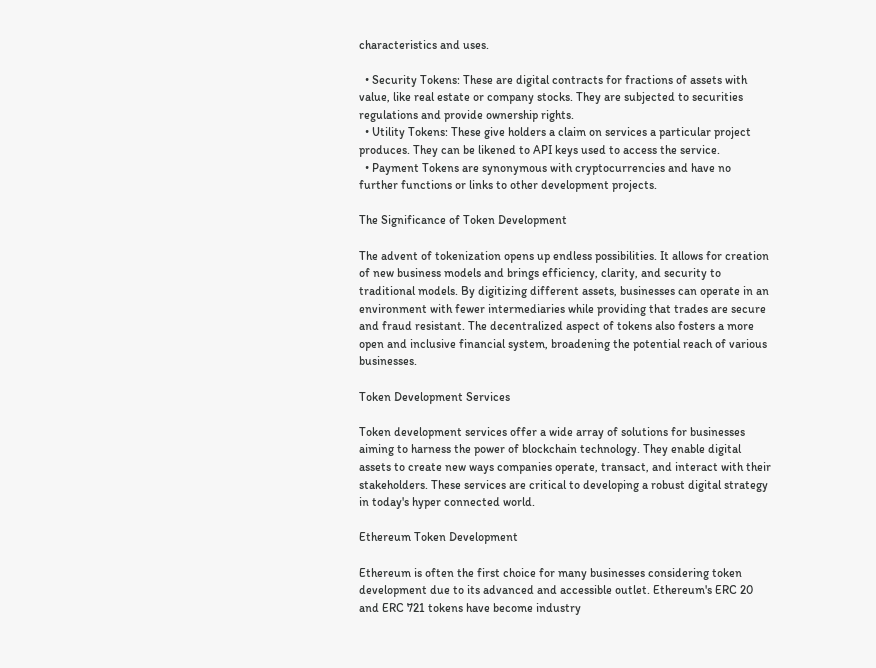characteristics and uses.

  • Security Tokens: These are digital contracts for fractions of assets with value, like real estate or company stocks. They are subjected to securities regulations and provide ownership rights.
  • Utility Tokens: These give holders a claim on services a particular project produces. They can be likened to API keys used to access the service.
  • Payment Tokens are synonymous with cryptocurrencies and have no further functions or links to other development projects.

The Significance of Token Development

The advent of tokenization opens up endless possibilities. It allows for creation of new business models and brings efficiency, clarity, and security to traditional models. By digitizing different assets, businesses can operate in an environment with fewer intermediaries while providing that trades are secure and fraud resistant. The decentralized aspect of tokens also fosters a more open and inclusive financial system, broadening the potential reach of various businesses.

Token Development Services

Token development services offer a wide array of solutions for businesses aiming to harness the power of blockchain technology. They enable digital assets to create new ways companies operate, transact, and interact with their stakeholders. These services are critical to developing a robust digital strategy in today's hyper connected world.

Ethereum Token Development

Ethereum is often the first choice for many businesses considering token development due to its advanced and accessible outlet. Ethereum's ERC 20 and ERC 721 tokens have become industry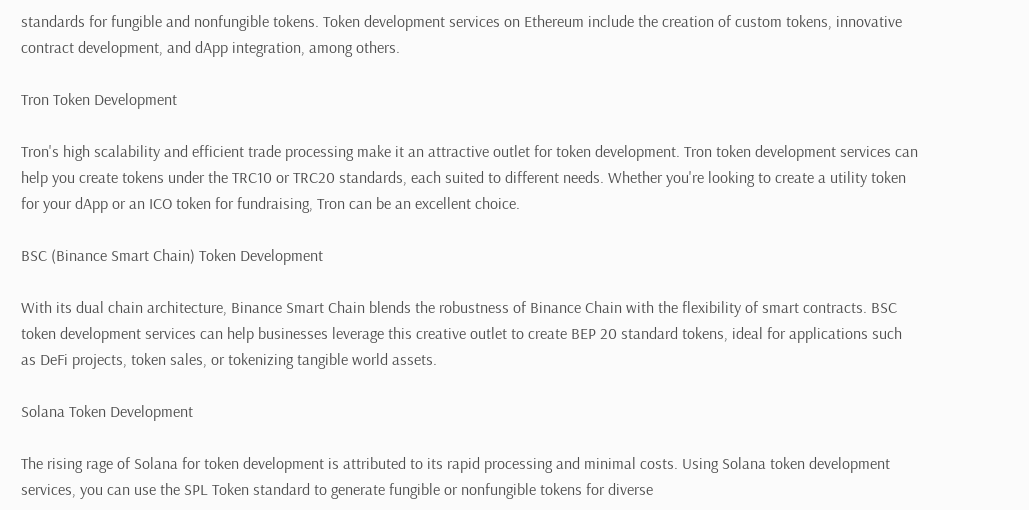standards for fungible and nonfungible tokens. Token development services on Ethereum include the creation of custom tokens, innovative contract development, and dApp integration, among others.

Tron Token Development

Tron's high scalability and efficient trade processing make it an attractive outlet for token development. Tron token development services can help you create tokens under the TRC10 or TRC20 standards, each suited to different needs. Whether you're looking to create a utility token for your dApp or an ICO token for fundraising, Tron can be an excellent choice.

BSC (Binance Smart Chain) Token Development

With its dual chain architecture, Binance Smart Chain blends the robustness of Binance Chain with the flexibility of smart contracts. BSC token development services can help businesses leverage this creative outlet to create BEP 20 standard tokens, ideal for applications such as DeFi projects, token sales, or tokenizing tangible world assets.

Solana Token Development

The rising rage of Solana for token development is attributed to its rapid processing and minimal costs. Using Solana token development services, you can use the SPL Token standard to generate fungible or nonfungible tokens for diverse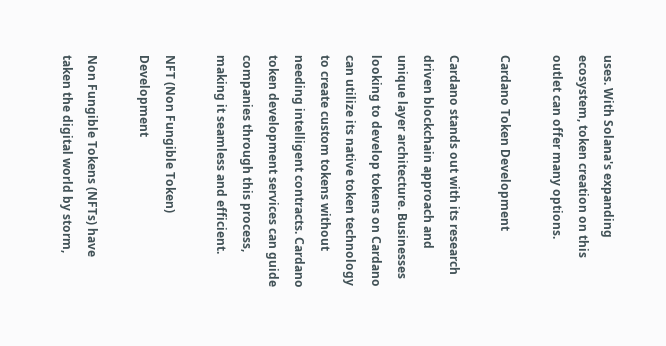uses. With Solana's expanding ecosystem, token creation on this outlet can offer many options.

Cardano Token Development

Cardano stands out with its research driven blockchain approach and unique layer architecture. Businesses looking to develop tokens on Cardano can utilize its native token technology to create custom tokens without needing intelligent contracts. Cardano token development services can guide companies through this process, making it seamless and efficient.

NFT (Non Fungible Token) Development

Non Fungible Tokens (NFTs) have taken the digital world by storm,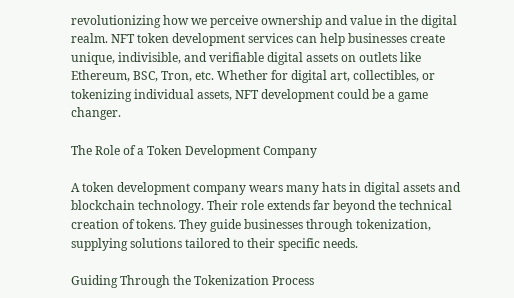revolutionizing how we perceive ownership and value in the digital realm. NFT token development services can help businesses create unique, indivisible, and verifiable digital assets on outlets like Ethereum, BSC, Tron, etc. Whether for digital art, collectibles, or tokenizing individual assets, NFT development could be a game changer.

The Role of a Token Development Company

A token development company wears many hats in digital assets and blockchain technology. Their role extends far beyond the technical creation of tokens. They guide businesses through tokenization, supplying solutions tailored to their specific needs.

Guiding Through the Tokenization Process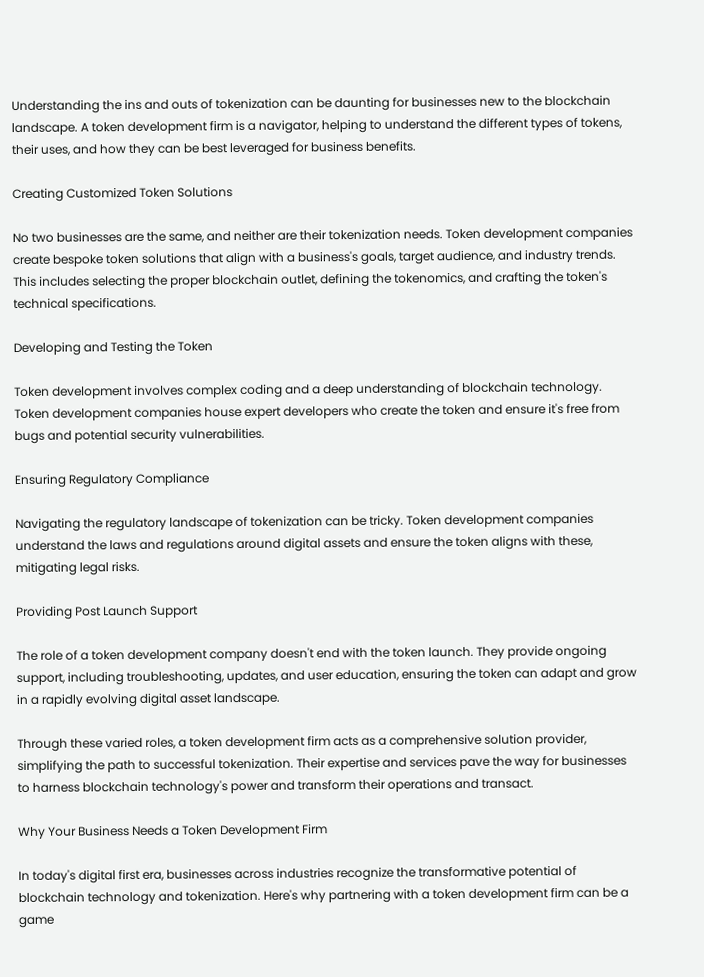Understanding the ins and outs of tokenization can be daunting for businesses new to the blockchain landscape. A token development firm is a navigator, helping to understand the different types of tokens, their uses, and how they can be best leveraged for business benefits.

Creating Customized Token Solutions

No two businesses are the same, and neither are their tokenization needs. Token development companies create bespoke token solutions that align with a business's goals, target audience, and industry trends. This includes selecting the proper blockchain outlet, defining the tokenomics, and crafting the token's technical specifications.

Developing and Testing the Token

Token development involves complex coding and a deep understanding of blockchain technology. Token development companies house expert developers who create the token and ensure it's free from bugs and potential security vulnerabilities.

Ensuring Regulatory Compliance

Navigating the regulatory landscape of tokenization can be tricky. Token development companies understand the laws and regulations around digital assets and ensure the token aligns with these, mitigating legal risks.

Providing Post Launch Support

The role of a token development company doesn't end with the token launch. They provide ongoing support, including troubleshooting, updates, and user education, ensuring the token can adapt and grow in a rapidly evolving digital asset landscape.

Through these varied roles, a token development firm acts as a comprehensive solution provider, simplifying the path to successful tokenization. Their expertise and services pave the way for businesses to harness blockchain technology's power and transform their operations and transact.

Why Your Business Needs a Token Development Firm

In today's digital first era, businesses across industries recognize the transformative potential of blockchain technology and tokenization. Here's why partnering with a token development firm can be a game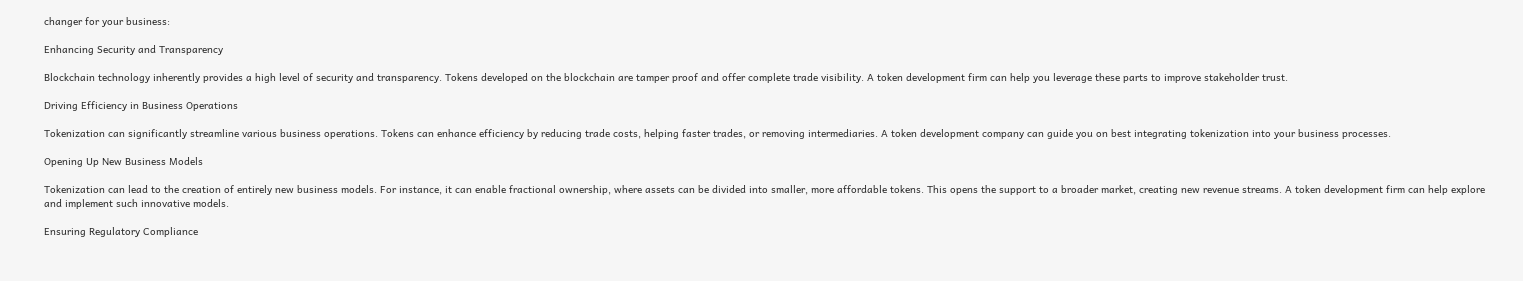changer for your business:

Enhancing Security and Transparency

Blockchain technology inherently provides a high level of security and transparency. Tokens developed on the blockchain are tamper proof and offer complete trade visibility. A token development firm can help you leverage these parts to improve stakeholder trust.

Driving Efficiency in Business Operations

Tokenization can significantly streamline various business operations. Tokens can enhance efficiency by reducing trade costs, helping faster trades, or removing intermediaries. A token development company can guide you on best integrating tokenization into your business processes.

Opening Up New Business Models

Tokenization can lead to the creation of entirely new business models. For instance, it can enable fractional ownership, where assets can be divided into smaller, more affordable tokens. This opens the support to a broader market, creating new revenue streams. A token development firm can help explore and implement such innovative models.

Ensuring Regulatory Compliance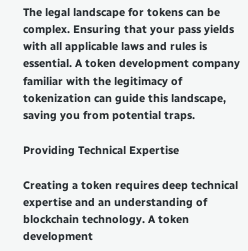The legal landscape for tokens can be complex. Ensuring that your pass yields with all applicable laws and rules is essential. A token development company familiar with the legitimacy of tokenization can guide this landscape, saving you from potential traps.

Providing Technical Expertise

Creating a token requires deep technical expertise and an understanding of blockchain technology. A token development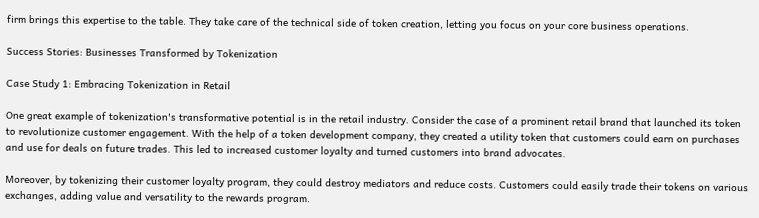firm brings this expertise to the table. They take care of the technical side of token creation, letting you focus on your core business operations.

Success Stories: Businesses Transformed by Tokenization

Case Study 1: Embracing Tokenization in Retail

One great example of tokenization's transformative potential is in the retail industry. Consider the case of a prominent retail brand that launched its token to revolutionize customer engagement. With the help of a token development company, they created a utility token that customers could earn on purchases and use for deals on future trades. This led to increased customer loyalty and turned customers into brand advocates.

Moreover, by tokenizing their customer loyalty program, they could destroy mediators and reduce costs. Customers could easily trade their tokens on various exchanges, adding value and versatility to the rewards program.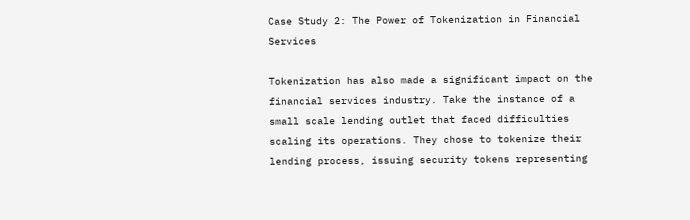Case Study 2: The Power of Tokenization in Financial Services

Tokenization has also made a significant impact on the financial services industry. Take the instance of a small scale lending outlet that faced difficulties scaling its operations. They chose to tokenize their lending process, issuing security tokens representing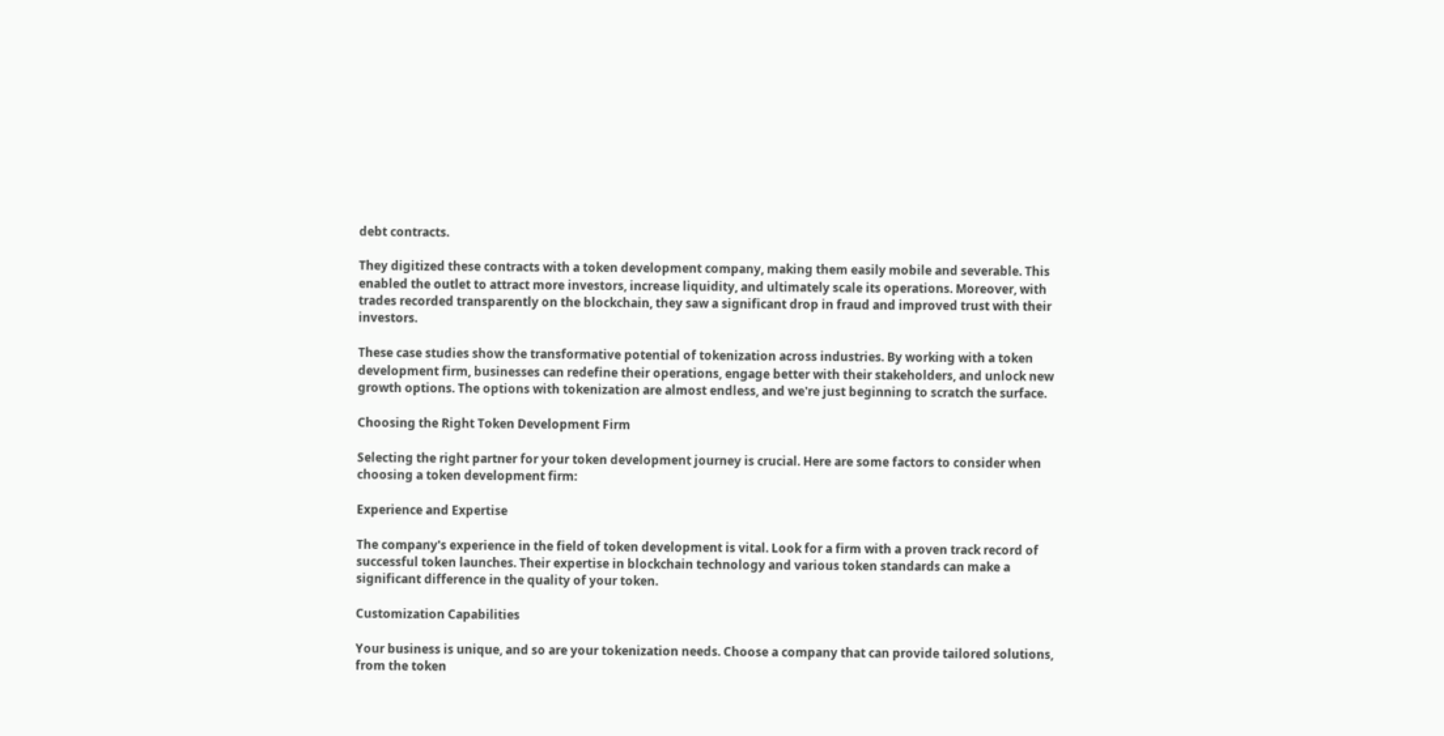debt contracts.

They digitized these contracts with a token development company, making them easily mobile and severable. This enabled the outlet to attract more investors, increase liquidity, and ultimately scale its operations. Moreover, with trades recorded transparently on the blockchain, they saw a significant drop in fraud and improved trust with their investors.

These case studies show the transformative potential of tokenization across industries. By working with a token development firm, businesses can redefine their operations, engage better with their stakeholders, and unlock new growth options. The options with tokenization are almost endless, and we're just beginning to scratch the surface.

Choosing the Right Token Development Firm

Selecting the right partner for your token development journey is crucial. Here are some factors to consider when choosing a token development firm:

Experience and Expertise

The company's experience in the field of token development is vital. Look for a firm with a proven track record of successful token launches. Their expertise in blockchain technology and various token standards can make a significant difference in the quality of your token.

Customization Capabilities

Your business is unique, and so are your tokenization needs. Choose a company that can provide tailored solutions, from the token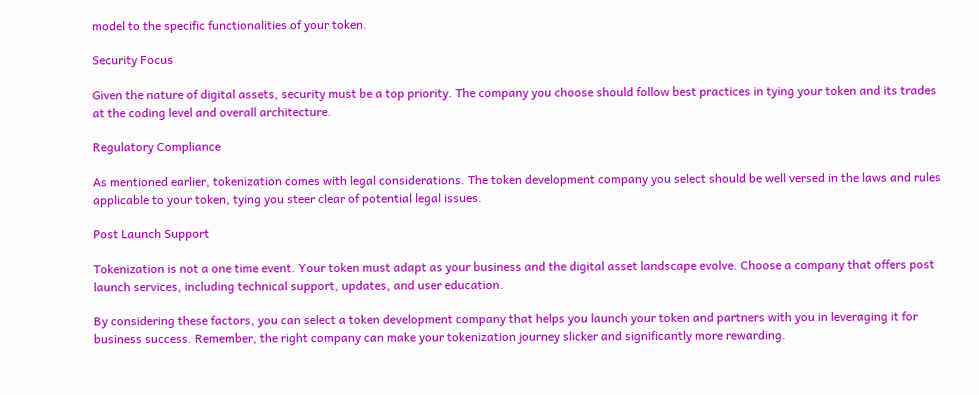model to the specific functionalities of your token.

Security Focus

Given the nature of digital assets, security must be a top priority. The company you choose should follow best practices in tying your token and its trades at the coding level and overall architecture.

Regulatory Compliance

As mentioned earlier, tokenization comes with legal considerations. The token development company you select should be well versed in the laws and rules applicable to your token, tying you steer clear of potential legal issues.

Post Launch Support

Tokenization is not a one time event. Your token must adapt as your business and the digital asset landscape evolve. Choose a company that offers post launch services, including technical support, updates, and user education.

By considering these factors, you can select a token development company that helps you launch your token and partners with you in leveraging it for business success. Remember, the right company can make your tokenization journey slicker and significantly more rewarding.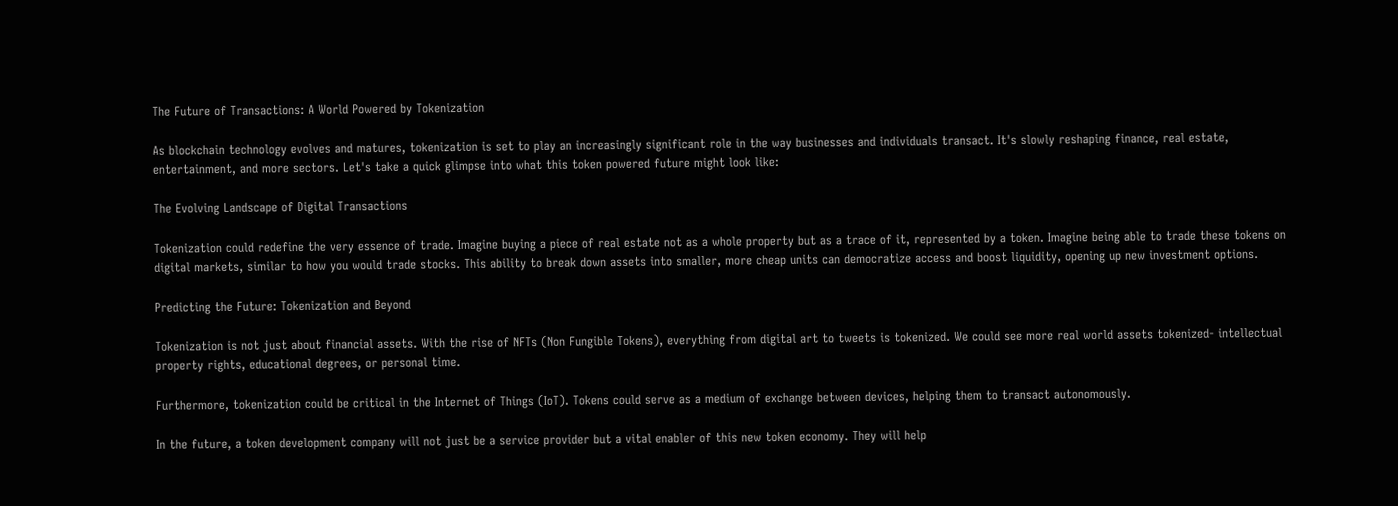The Future of Transactions: A World Powered by Tokenization

As blockchain technology evolves and matures, tokenization is set to play an increasingly significant role in the way businesses and individuals transact. It's slowly reshaping finance, real estate, entertainment, and more sectors. Let's take a quick glimpse into what this token powered future might look like:

The Evolving Landscape of Digital Transactions

Tokenization could redefine the very essence of trade. Imagine buying a piece of real estate not as a whole property but as a trace of it, represented by a token. Imagine being able to trade these tokens on digital markets, similar to how you would trade stocks. This ability to break down assets into smaller, more cheap units can democratize access and boost liquidity, opening up new investment options.

Predicting the Future: Tokenization and Beyond

Tokenization is not just about financial assets. With the rise of NFTs (Non Fungible Tokens), everything from digital art to tweets is tokenized. We could see more real world assets tokenized- intellectual property rights, educational degrees, or personal time.

Furthermore, tokenization could be critical in the Internet of Things (IoT). Tokens could serve as a medium of exchange between devices, helping them to transact autonomously.

In the future, a token development company will not just be a service provider but a vital enabler of this new token economy. They will help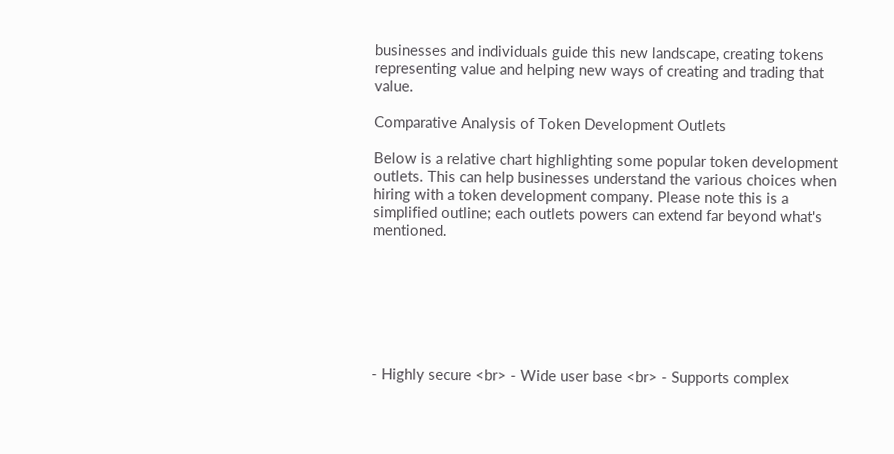businesses and individuals guide this new landscape, creating tokens representing value and helping new ways of creating and trading that value.

Comparative Analysis of Token Development Outlets

Below is a relative chart highlighting some popular token development outlets. This can help businesses understand the various choices when hiring with a token development company. Please note this is a simplified outline; each outlets powers can extend far beyond what's mentioned.







- Highly secure <br> - Wide user base <br> - Supports complex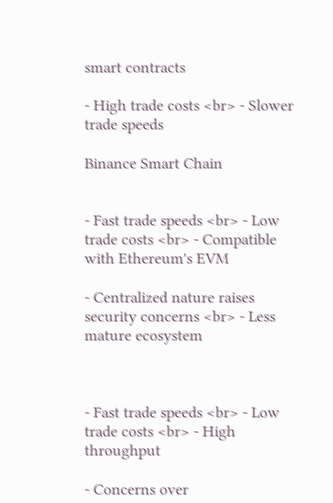smart contracts

- High trade costs <br> - Slower trade speeds

Binance Smart Chain


- Fast trade speeds <br> - Low trade costs <br> - Compatible with Ethereum's EVM

- Centralized nature raises security concerns <br> - Less mature ecosystem



- Fast trade speeds <br> - Low trade costs <br> - High throughput

- Concerns over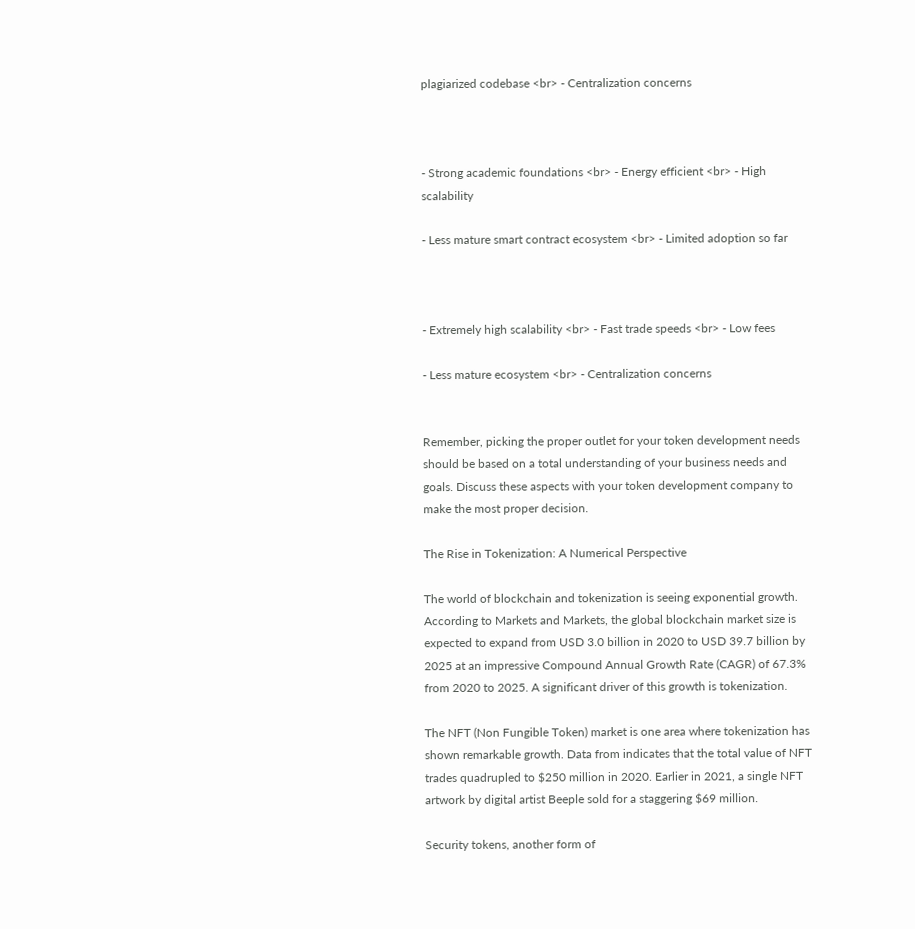plagiarized codebase <br> - Centralization concerns



- Strong academic foundations <br> - Energy efficient <br> - High scalability

- Less mature smart contract ecosystem <br> - Limited adoption so far



- Extremely high scalability <br> - Fast trade speeds <br> - Low fees

- Less mature ecosystem <br> - Centralization concerns


Remember, picking the proper outlet for your token development needs should be based on a total understanding of your business needs and goals. Discuss these aspects with your token development company to make the most proper decision.

The Rise in Tokenization: A Numerical Perspective

The world of blockchain and tokenization is seeing exponential growth. According to Markets and Markets, the global blockchain market size is expected to expand from USD 3.0 billion in 2020 to USD 39.7 billion by 2025 at an impressive Compound Annual Growth Rate (CAGR) of 67.3% from 2020 to 2025. A significant driver of this growth is tokenization.

The NFT (Non Fungible Token) market is one area where tokenization has shown remarkable growth. Data from indicates that the total value of NFT trades quadrupled to $250 million in 2020. Earlier in 2021, a single NFT artwork by digital artist Beeple sold for a staggering $69 million.

Security tokens, another form of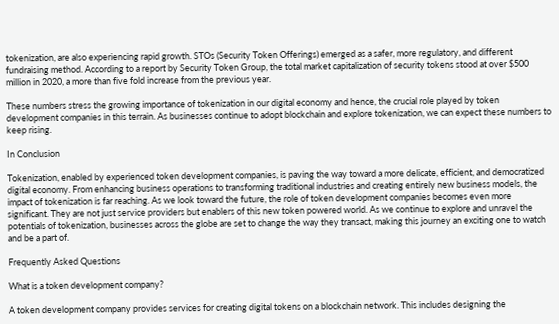tokenization, are also experiencing rapid growth. STOs (Security Token Offerings) emerged as a safer, more regulatory, and different fundraising method. According to a report by Security Token Group, the total market capitalization of security tokens stood at over $500 million in 2020, a more than five fold increase from the previous year.

These numbers stress the growing importance of tokenization in our digital economy and hence, the crucial role played by token development companies in this terrain. As businesses continue to adopt blockchain and explore tokenization, we can expect these numbers to keep rising.

In Conclusion

Tokenization, enabled by experienced token development companies, is paving the way toward a more delicate, efficient, and democratized digital economy. From enhancing business operations to transforming traditional industries and creating entirely new business models, the impact of tokenization is far reaching. As we look toward the future, the role of token development companies becomes even more significant. They are not just service providers but enablers of this new token powered world. As we continue to explore and unravel the potentials of tokenization, businesses across the globe are set to change the way they transact, making this journey an exciting one to watch and be a part of.

Frequently Asked Questions

What is a token development company?

A token development company provides services for creating digital tokens on a blockchain network. This includes designing the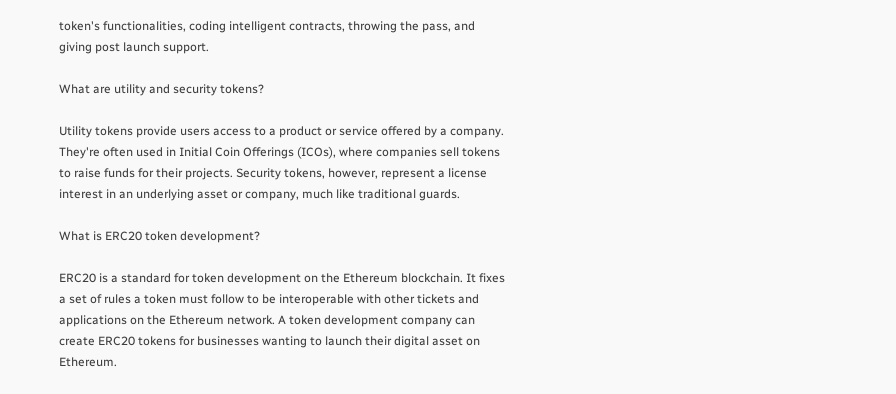token's functionalities, coding intelligent contracts, throwing the pass, and giving post launch support.

What are utility and security tokens?

Utility tokens provide users access to a product or service offered by a company. They're often used in Initial Coin Offerings (ICOs), where companies sell tokens to raise funds for their projects. Security tokens, however, represent a license interest in an underlying asset or company, much like traditional guards.

What is ERC20 token development?

ERC20 is a standard for token development on the Ethereum blockchain. It fixes a set of rules a token must follow to be interoperable with other tickets and applications on the Ethereum network. A token development company can create ERC20 tokens for businesses wanting to launch their digital asset on Ethereum.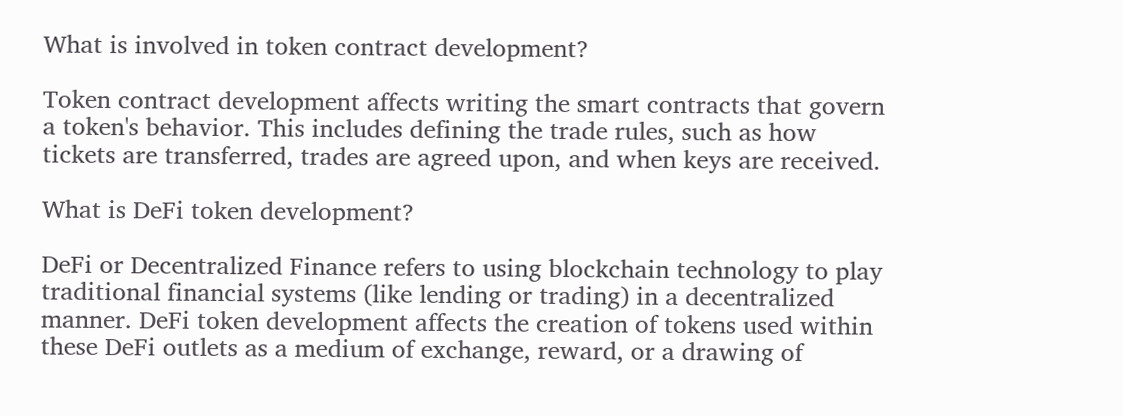What is involved in token contract development?

Token contract development affects writing the smart contracts that govern a token's behavior. This includes defining the trade rules, such as how tickets are transferred, trades are agreed upon, and when keys are received.

What is DeFi token development?

DeFi or Decentralized Finance refers to using blockchain technology to play traditional financial systems (like lending or trading) in a decentralized manner. DeFi token development affects the creation of tokens used within these DeFi outlets as a medium of exchange, reward, or a drawing of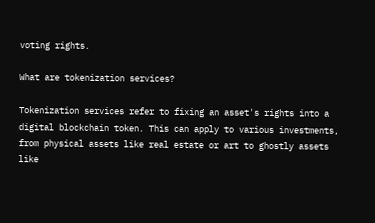voting rights.

What are tokenization services?

Tokenization services refer to fixing an asset's rights into a digital blockchain token. This can apply to various investments, from physical assets like real estate or art to ghostly assets like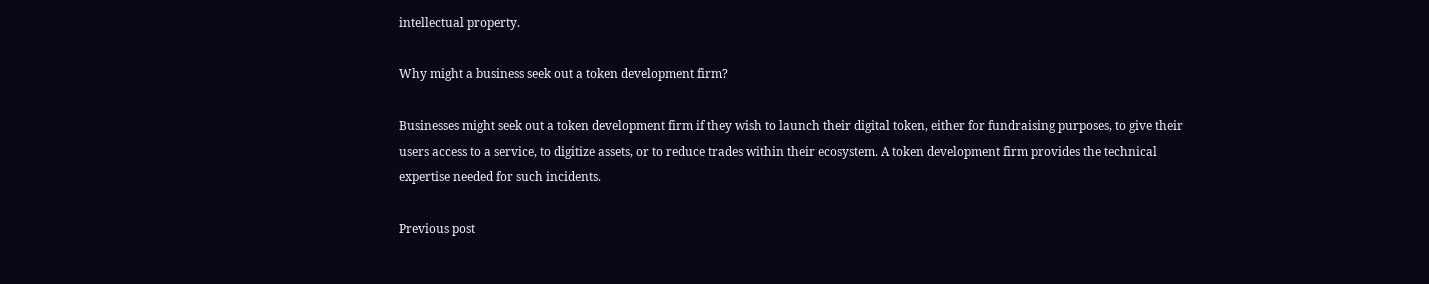intellectual property.

Why might a business seek out a token development firm?

Businesses might seek out a token development firm if they wish to launch their digital token, either for fundraising purposes, to give their users access to a service, to digitize assets, or to reduce trades within their ecosystem. A token development firm provides the technical expertise needed for such incidents.

Previous post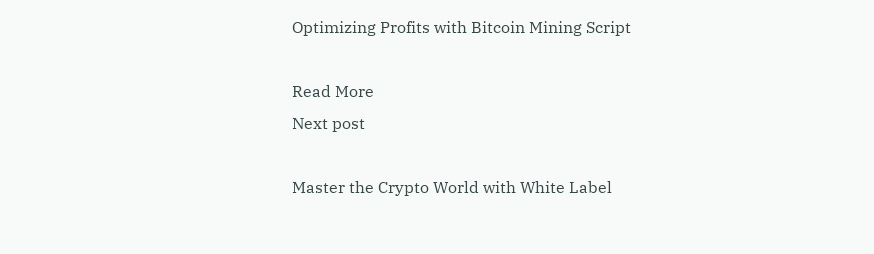Optimizing Profits with Bitcoin Mining Script

Read More
Next post

Master the Crypto World with White Label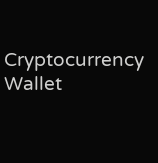Cryptocurrency Wallet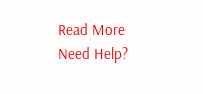Read More
Need Help?